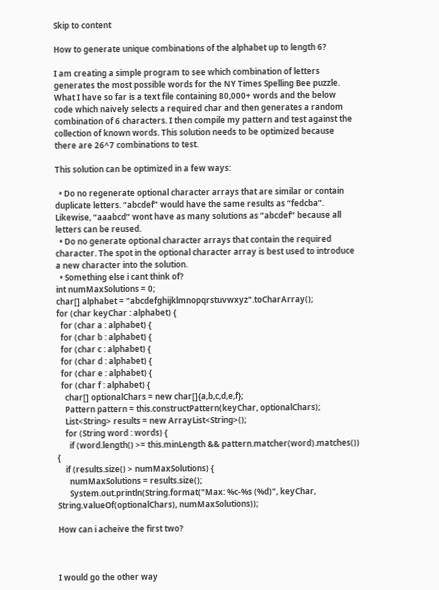Skip to content

How to generate unique combinations of the alphabet up to length 6?

I am creating a simple program to see which combination of letters generates the most possible words for the NY Times Spelling Bee puzzle. What I have so far is a text file containing 80,000+ words and the below code which naively selects a required char and then generates a random combination of 6 characters. I then compile my pattern and test against the collection of known words. This solution needs to be optimized because there are 26^7 combinations to test.

This solution can be optimized in a few ways:

  • Do no regenerate optional character arrays that are similar or contain duplicate letters. “abcdef” would have the same results as “fedcba”. Likewise, “aaabcd” wont have as many solutions as “abcdef” because all letters can be reused.
  • Do no generate optional character arrays that contain the required character. The spot in the optional character array is best used to introduce a new character into the solution.
  • Something else i cant think of?
int numMaxSolutions = 0;
char[] alphabet = "abcdefghijklmnopqrstuvwxyz".toCharArray();
for (char keyChar : alphabet) {
  for (char a : alphabet) {
  for (char b : alphabet) {
  for (char c : alphabet) {
  for (char d : alphabet) {
  for (char e : alphabet) {
  for (char f : alphabet) {
    char[] optionalChars = new char[]{a,b,c,d,e,f};
    Pattern pattern = this.constructPattern(keyChar, optionalChars);
    List<String> results = new ArrayList<String>();
    for (String word : words) {
      if (word.length() >= this.minLength && pattern.matcher(word).matches()) {
    if (results.size() > numMaxSolutions) {
      numMaxSolutions = results.size();
      System.out.println(String.format("Max: %c-%s (%d)", keyChar, String.valueOf(optionalChars), numMaxSolutions));

How can i acheive the first two?



I would go the other way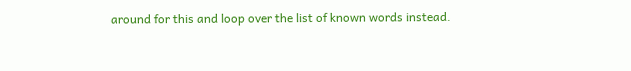around for this and loop over the list of known words instead.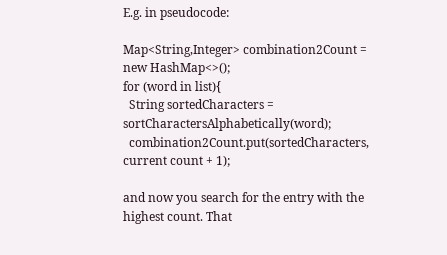E.g. in pseudocode:

Map<String,Integer> combination2Count = new HashMap<>();
for (word in list){
  String sortedCharacters = sortCharactersAlphabetically(word);
  combination2Count.put(sortedCharacters, current count + 1);

and now you search for the entry with the highest count. That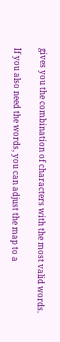gives you the combination of characters with the most valid words.

If you also need the words, you can adjust the map to a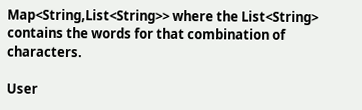Map<String,List<String>> where the List<String> contains the words for that combination of characters.

User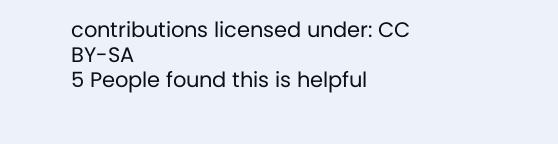contributions licensed under: CC BY-SA
5 People found this is helpful